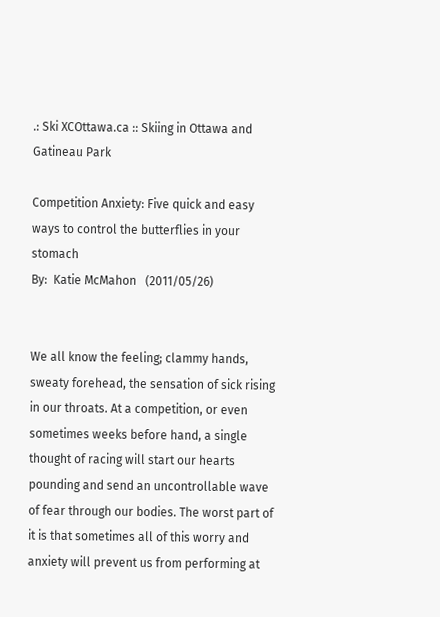.: Ski XCOttawa.ca :: Skiing in Ottawa and Gatineau Park

Competition Anxiety: Five quick and easy ways to control the butterflies in your stomach
By:  Katie McMahon   (2011/05/26)


We all know the feeling; clammy hands, sweaty forehead, the sensation of sick rising in our throats. At a competition, or even sometimes weeks before hand, a single thought of racing will start our hearts pounding and send an uncontrollable wave of fear through our bodies. The worst part of it is that sometimes all of this worry and anxiety will prevent us from performing at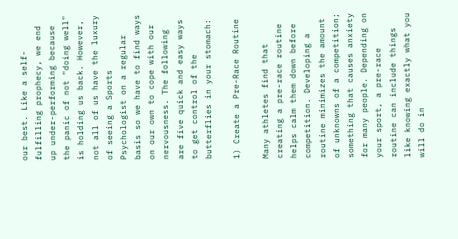our best. Like a self-fulfilling prophecy, we end up under-performing because the panic of not "doing well" is holding us back. However, not all of us have the luxury of seeing a Sports Psychologist on a regular basis so we have to find ways on our own to cope with our nervousness. The following are five quick and easy ways to get control of the butterflies in your stomach:

1) Create a Pre-Race Routine

Many athletes find that creating a pre-race routine helps calm them down before competition. Developing a routine minimizes the amount of unknowns of a competition; something that causes anxiety for many people. Depending on your sport, a pre-race routine can include things like knowing exactly what you will do in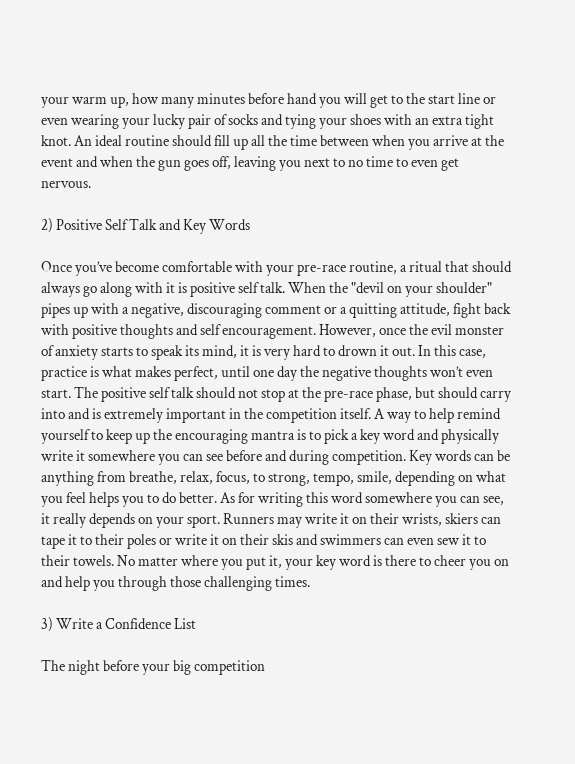your warm up, how many minutes before hand you will get to the start line or even wearing your lucky pair of socks and tying your shoes with an extra tight knot. An ideal routine should fill up all the time between when you arrive at the event and when the gun goes off, leaving you next to no time to even get nervous.

2) Positive Self Talk and Key Words

Once you’ve become comfortable with your pre-race routine, a ritual that should always go along with it is positive self talk. When the "devil on your shoulder" pipes up with a negative, discouraging comment or a quitting attitude, fight back with positive thoughts and self encouragement. However, once the evil monster of anxiety starts to speak its mind, it is very hard to drown it out. In this case, practice is what makes perfect, until one day the negative thoughts won’t even start. The positive self talk should not stop at the pre-race phase, but should carry into and is extremely important in the competition itself. A way to help remind yourself to keep up the encouraging mantra is to pick a key word and physically write it somewhere you can see before and during competition. Key words can be anything from breathe, relax, focus, to strong, tempo, smile, depending on what you feel helps you to do better. As for writing this word somewhere you can see, it really depends on your sport. Runners may write it on their wrists, skiers can tape it to their poles or write it on their skis and swimmers can even sew it to their towels. No matter where you put it, your key word is there to cheer you on and help you through those challenging times.

3) Write a Confidence List

The night before your big competition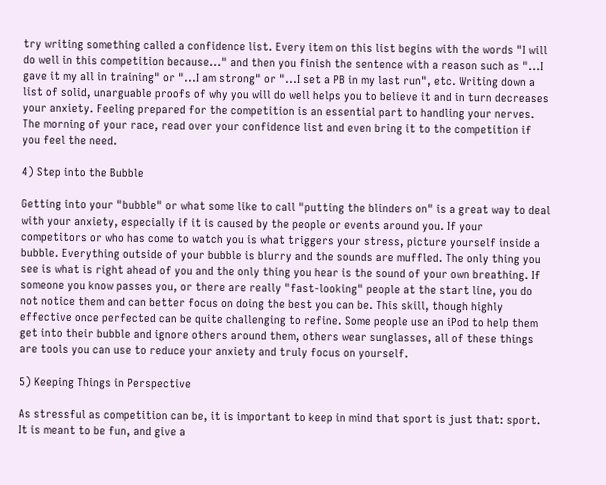try writing something called a confidence list. Every item on this list begins with the words "I will do well in this competition because..." and then you finish the sentence with a reason such as "...I gave it my all in training" or "...I am strong" or "...I set a PB in my last run", etc. Writing down a list of solid, unarguable proofs of why you will do well helps you to believe it and in turn decreases your anxiety. Feeling prepared for the competition is an essential part to handling your nerves. The morning of your race, read over your confidence list and even bring it to the competition if you feel the need.

4) Step into the Bubble

Getting into your "bubble" or what some like to call "putting the blinders on" is a great way to deal with your anxiety, especially if it is caused by the people or events around you. If your competitors or who has come to watch you is what triggers your stress, picture yourself inside a bubble. Everything outside of your bubble is blurry and the sounds are muffled. The only thing you see is what is right ahead of you and the only thing you hear is the sound of your own breathing. If someone you know passes you, or there are really "fast-looking" people at the start line, you do not notice them and can better focus on doing the best you can be. This skill, though highly effective once perfected can be quite challenging to refine. Some people use an iPod to help them get into their bubble and ignore others around them, others wear sunglasses, all of these things are tools you can use to reduce your anxiety and truly focus on yourself.

5) Keeping Things in Perspective

As stressful as competition can be, it is important to keep in mind that sport is just that: sport. It is meant to be fun, and give a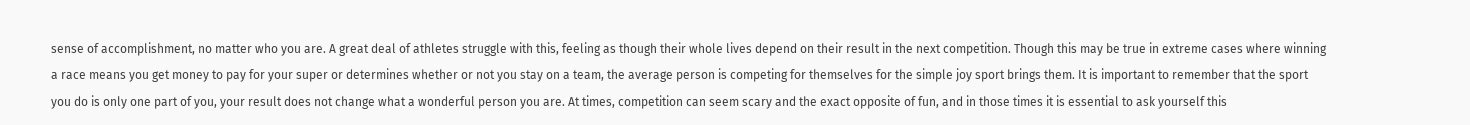sense of accomplishment, no matter who you are. A great deal of athletes struggle with this, feeling as though their whole lives depend on their result in the next competition. Though this may be true in extreme cases where winning a race means you get money to pay for your super or determines whether or not you stay on a team, the average person is competing for themselves for the simple joy sport brings them. It is important to remember that the sport you do is only one part of you, your result does not change what a wonderful person you are. At times, competition can seem scary and the exact opposite of fun, and in those times it is essential to ask yourself this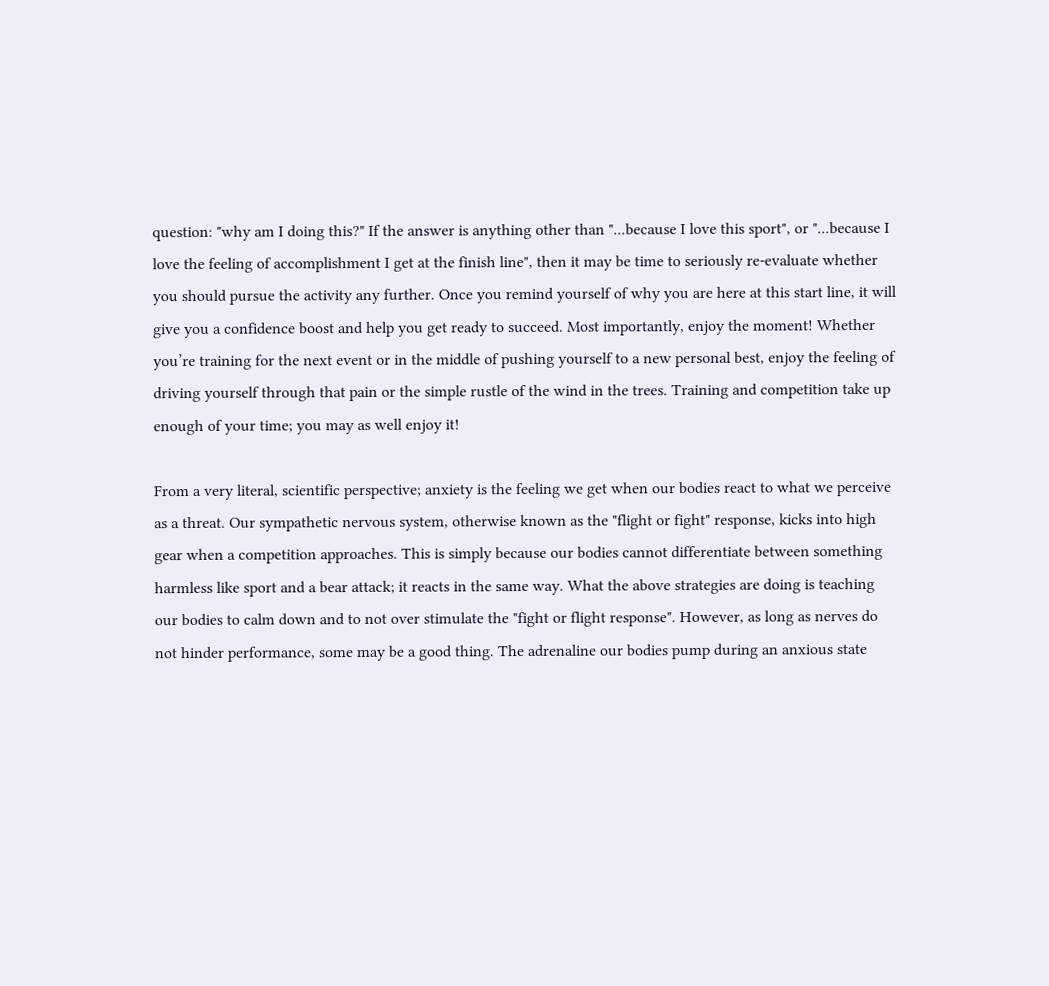question: "why am I doing this?" If the answer is anything other than "...because I love this sport", or "...because I love the feeling of accomplishment I get at the finish line", then it may be time to seriously re-evaluate whether you should pursue the activity any further. Once you remind yourself of why you are here at this start line, it will give you a confidence boost and help you get ready to succeed. Most importantly, enjoy the moment! Whether you’re training for the next event or in the middle of pushing yourself to a new personal best, enjoy the feeling of driving yourself through that pain or the simple rustle of the wind in the trees. Training and competition take up enough of your time; you may as well enjoy it!

From a very literal, scientific perspective; anxiety is the feeling we get when our bodies react to what we perceive as a threat. Our sympathetic nervous system, otherwise known as the "flight or fight" response, kicks into high gear when a competition approaches. This is simply because our bodies cannot differentiate between something harmless like sport and a bear attack; it reacts in the same way. What the above strategies are doing is teaching our bodies to calm down and to not over stimulate the "fight or flight response". However, as long as nerves do not hinder performance, some may be a good thing. The adrenaline our bodies pump during an anxious state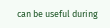can be useful during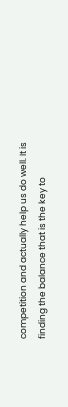competition and actually help us do well. It is finding the balance that is the key to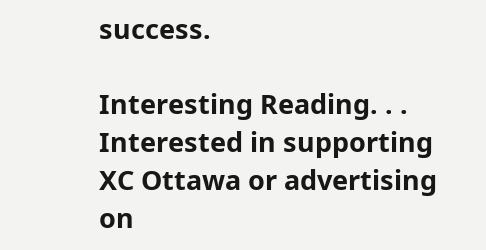success.

Interesting Reading. . .
Interested in supporting XC Ottawa or advertising on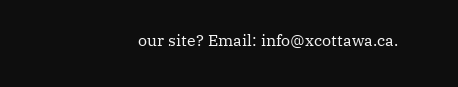our site? Email: info@xcottawa.ca.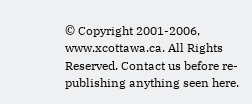© Copyright 2001-2006, www.xcottawa.ca. All Rights Reserved. Contact us before re-publishing anything seen here.